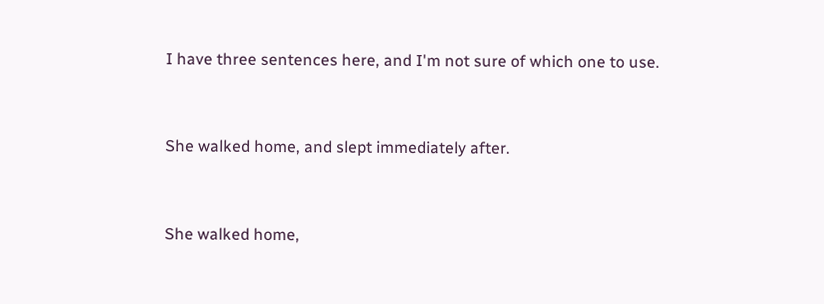I have three sentences here, and I'm not sure of which one to use.


She walked home, and slept immediately after.


She walked home,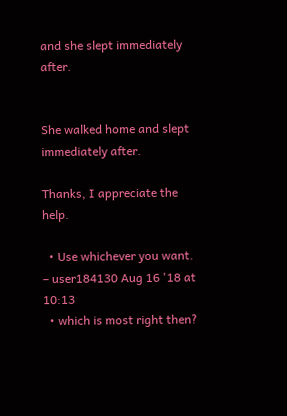and she slept immediately after.


She walked home and slept immediately after.

Thanks, I appreciate the help.

  • Use whichever you want. – user184130 Aug 16 '18 at 10:13
  • which is most right then?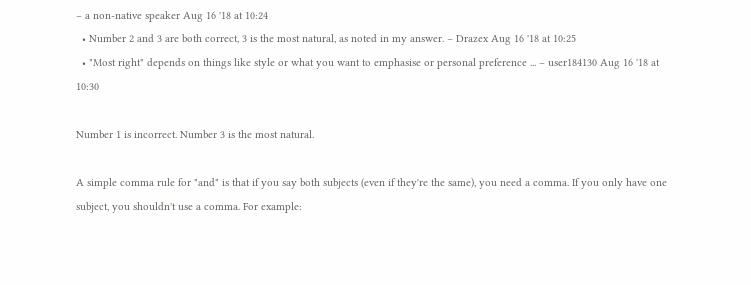– a non-native speaker Aug 16 '18 at 10:24
  • Number 2 and 3 are both correct, 3 is the most natural, as noted in my answer. – Drazex Aug 16 '18 at 10:25
  • "Most right" depends on things like style or what you want to emphasise or personal preference ... – user184130 Aug 16 '18 at 10:30

Number 1 is incorrect. Number 3 is the most natural.

A simple comma rule for "and" is that if you say both subjects (even if they're the same), you need a comma. If you only have one subject, you shouldn't use a comma. For example: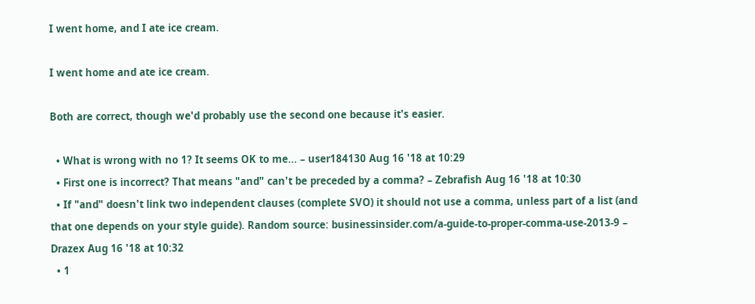I went home, and I ate ice cream.

I went home and ate ice cream.

Both are correct, though we'd probably use the second one because it's easier.

  • What is wrong with no 1? It seems OK to me... – user184130 Aug 16 '18 at 10:29
  • First one is incorrect? That means "and" can't be preceded by a comma? – Zebrafish Aug 16 '18 at 10:30
  • If "and" doesn't link two independent clauses (complete SVO) it should not use a comma, unless part of a list (and that one depends on your style guide). Random source: businessinsider.com/a-guide-to-proper-comma-use-2013-9 – Drazex Aug 16 '18 at 10:32
  • 1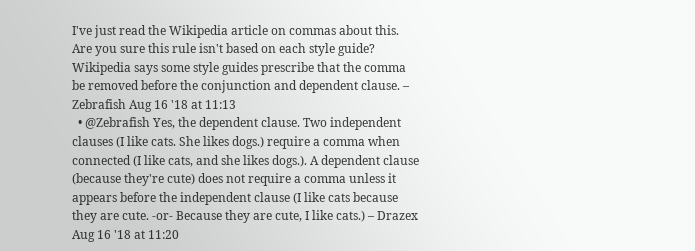I've just read the Wikipedia article on commas about this. Are you sure this rule isn't based on each style guide? Wikipedia says some style guides prescribe that the comma be removed before the conjunction and dependent clause. – Zebrafish Aug 16 '18 at 11:13
  • @Zebrafish Yes, the dependent clause. Two independent clauses (I like cats. She likes dogs.) require a comma when connected (I like cats, and she likes dogs.). A dependent clause (because they're cute) does not require a comma unless it appears before the independent clause (I like cats because they are cute. -or- Because they are cute, I like cats.) – Drazex Aug 16 '18 at 11:20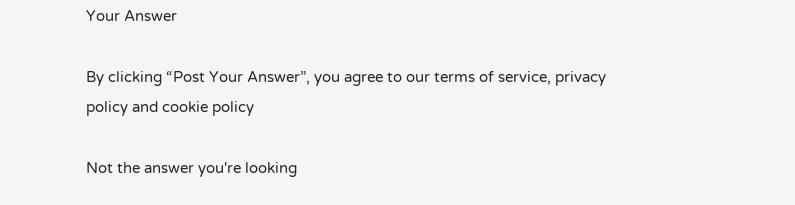Your Answer

By clicking “Post Your Answer”, you agree to our terms of service, privacy policy and cookie policy

Not the answer you're looking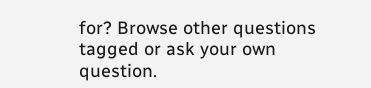for? Browse other questions tagged or ask your own question.